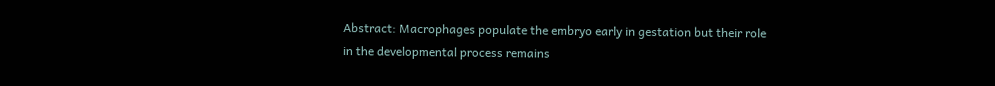Abstract: Macrophages populate the embryo early in gestation but their role in the developmental process remains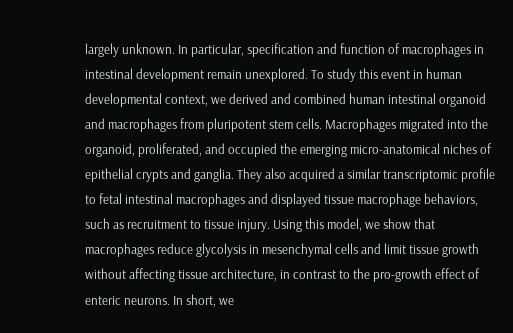largely unknown. In particular, specification and function of macrophages in intestinal development remain unexplored. To study this event in human developmental context, we derived and combined human intestinal organoid and macrophages from pluripotent stem cells. Macrophages migrated into the organoid, proliferated, and occupied the emerging micro-anatomical niches of epithelial crypts and ganglia. They also acquired a similar transcriptomic profile to fetal intestinal macrophages and displayed tissue macrophage behaviors, such as recruitment to tissue injury. Using this model, we show that macrophages reduce glycolysis in mesenchymal cells and limit tissue growth without affecting tissue architecture, in contrast to the pro-growth effect of enteric neurons. In short, we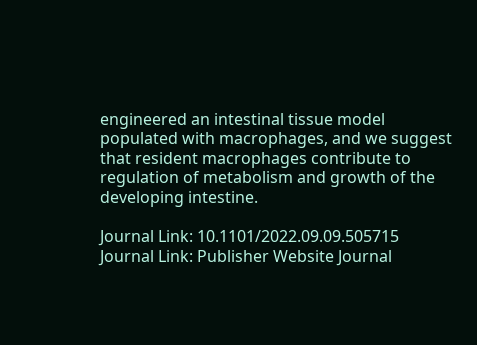engineered an intestinal tissue model populated with macrophages, and we suggest that resident macrophages contribute to regulation of metabolism and growth of the developing intestine.

Journal Link: 10.1101/2022.09.09.505715 Journal Link: Publisher Website Journal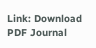Link: Download PDF Journal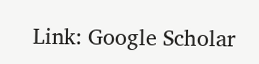Link: Google Scholar